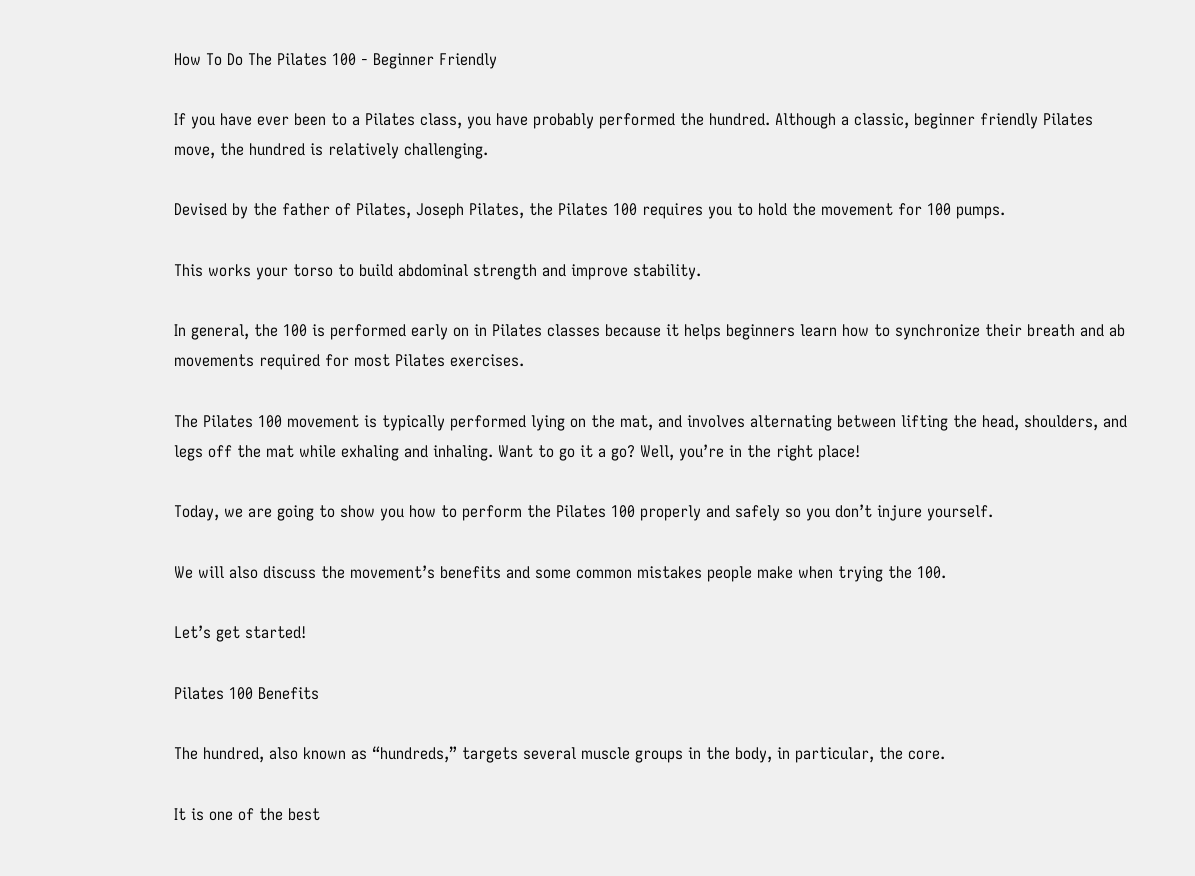How To Do The Pilates 100 - Beginner Friendly

If you have ever been to a Pilates class, you have probably performed the hundred. Although a classic, beginner friendly Pilates move, the hundred is relatively challenging.

Devised by the father of Pilates, Joseph Pilates, the Pilates 100 requires you to hold the movement for 100 pumps.

This works your torso to build abdominal strength and improve stability.

In general, the 100 is performed early on in Pilates classes because it helps beginners learn how to synchronize their breath and ab movements required for most Pilates exercises.

The Pilates 100 movement is typically performed lying on the mat, and involves alternating between lifting the head, shoulders, and legs off the mat while exhaling and inhaling. Want to go it a go? Well, you’re in the right place!

Today, we are going to show you how to perform the Pilates 100 properly and safely so you don’t injure yourself.

We will also discuss the movement’s benefits and some common mistakes people make when trying the 100.

Let’s get started!

Pilates 100 Benefits

The hundred, also known as “hundreds,” targets several muscle groups in the body, in particular, the core.

It is one of the best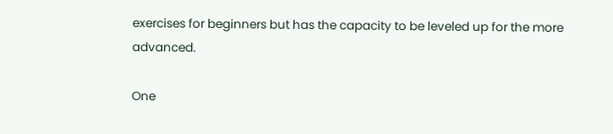exercises for beginners but has the capacity to be leveled up for the more advanced.

One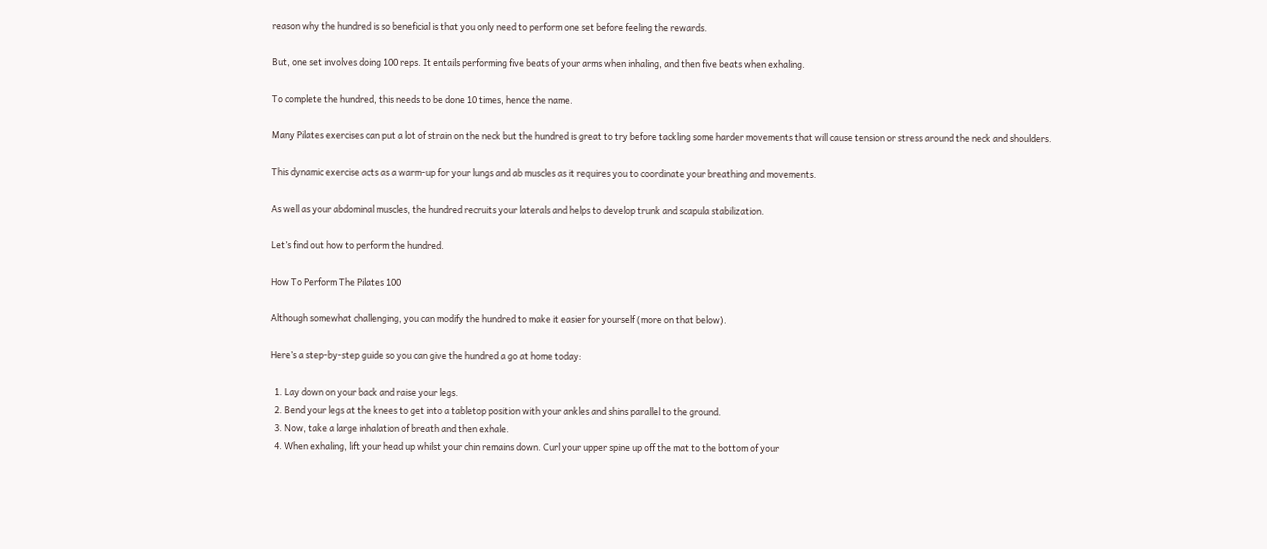reason why the hundred is so beneficial is that you only need to perform one set before feeling the rewards.

But, one set involves doing 100 reps. It entails performing five beats of your arms when inhaling, and then five beats when exhaling.

To complete the hundred, this needs to be done 10 times, hence the name.

Many Pilates exercises can put a lot of strain on the neck but the hundred is great to try before tackling some harder movements that will cause tension or stress around the neck and shoulders.

This dynamic exercise acts as a warm-up for your lungs and ab muscles as it requires you to coordinate your breathing and movements.

As well as your abdominal muscles, the hundred recruits your laterals and helps to develop trunk and scapula stabilization.

Let’s find out how to perform the hundred.

How To Perform The Pilates 100

Although somewhat challenging, you can modify the hundred to make it easier for yourself (more on that below).

Here’s a step-by-step guide so you can give the hundred a go at home today:

  1. Lay down on your back and raise your legs.
  2. Bend your legs at the knees to get into a tabletop position with your ankles and shins parallel to the ground.
  3. Now, take a large inhalation of breath and then exhale.
  4. When exhaling, lift your head up whilst your chin remains down. Curl your upper spine up off the mat to the bottom of your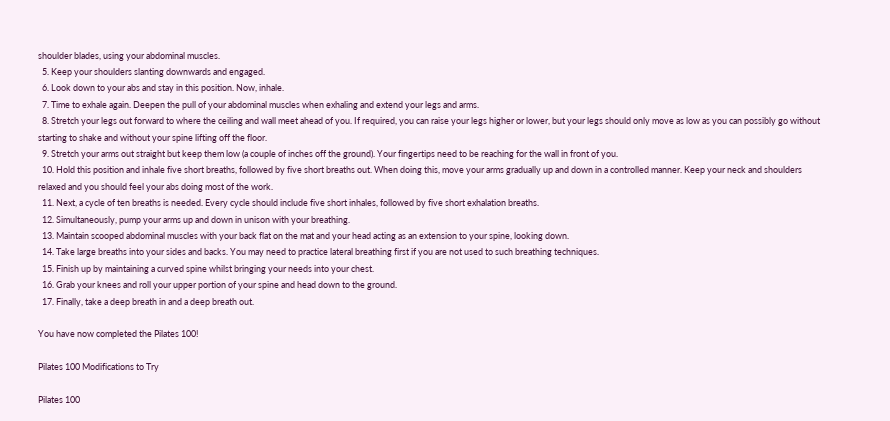shoulder blades, using your abdominal muscles.
  5. Keep your shoulders slanting downwards and engaged.
  6. Look down to your abs and stay in this position. Now, inhale.
  7. Time to exhale again. Deepen the pull of your abdominal muscles when exhaling and extend your legs and arms.
  8. Stretch your legs out forward to where the ceiling and wall meet ahead of you. If required, you can raise your legs higher or lower, but your legs should only move as low as you can possibly go without starting to shake and without your spine lifting off the floor.
  9. Stretch your arms out straight but keep them low (a couple of inches off the ground). Your fingertips need to be reaching for the wall in front of you.
  10. Hold this position and inhale five short breaths, followed by five short breaths out. When doing this, move your arms gradually up and down in a controlled manner. Keep your neck and shoulders relaxed and you should feel your abs doing most of the work.
  11. Next, a cycle of ten breaths is needed. Every cycle should include five short inhales, followed by five short exhalation breaths.
  12. Simultaneously, pump your arms up and down in unison with your breathing.
  13. Maintain scooped abdominal muscles with your back flat on the mat and your head acting as an extension to your spine, looking down.
  14. Take large breaths into your sides and backs. You may need to practice lateral breathing first if you are not used to such breathing techniques.
  15. Finish up by maintaining a curved spine whilst bringing your needs into your chest.
  16. Grab your knees and roll your upper portion of your spine and head down to the ground.
  17. Finally, take a deep breath in and a deep breath out.

You have now completed the Pilates 100!

Pilates 100 Modifications to Try

Pilates 100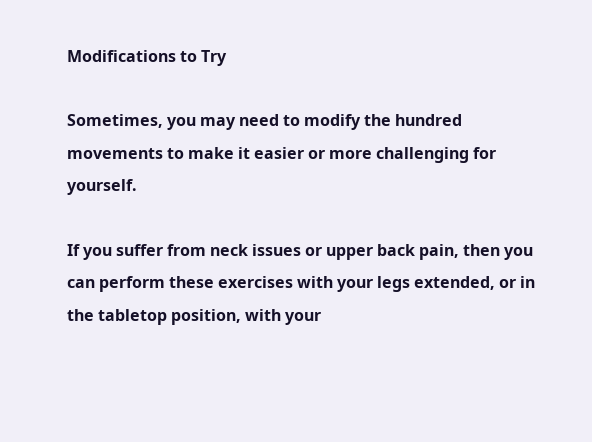Modifications to Try

Sometimes, you may need to modify the hundred movements to make it easier or more challenging for yourself.

If you suffer from neck issues or upper back pain, then you can perform these exercises with your legs extended, or in the tabletop position, with your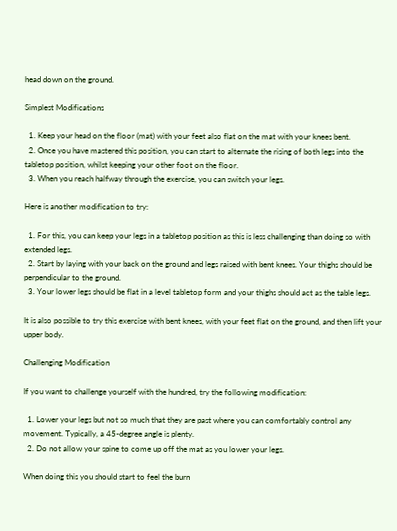head down on the ground.

Simplest Modifications

  1. Keep your head on the floor (mat) with your feet also flat on the mat with your knees bent.
  2. Once you have mastered this position, you can start to alternate the rising of both legs into the tabletop position, whilst keeping your other foot on the floor.
  3. When you reach halfway through the exercise, you can switch your legs.

Here is another modification to try:

  1. For this, you can keep your legs in a tabletop position as this is less challenging than doing so with extended legs.
  2. Start by laying with your back on the ground and legs raised with bent knees. Your thighs should be perpendicular to the ground.
  3. Your lower legs should be flat in a level tabletop form and your thighs should act as the table legs.

It is also possible to try this exercise with bent knees, with your feet flat on the ground, and then lift your upper body.

Challenging Modification

If you want to challenge yourself with the hundred, try the following modification:

  1. Lower your legs but not so much that they are past where you can comfortably control any movement. Typically, a 45-degree angle is plenty.
  2. Do not allow your spine to come up off the mat as you lower your legs.

When doing this you should start to feel the burn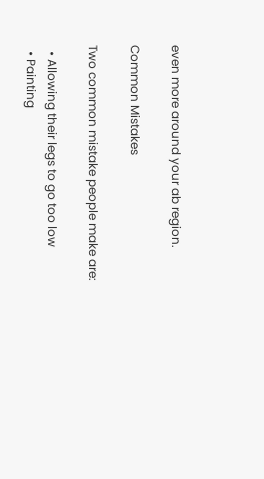even more around your ab region.

Common Mistakes

Two common mistake people make are:

  • Allowing their legs to go too low
  • Painting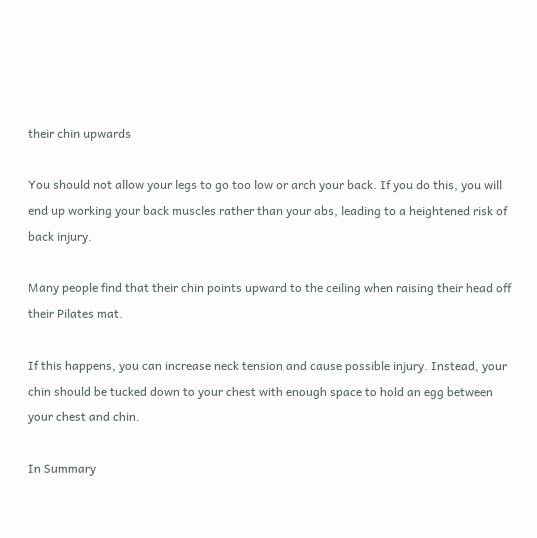their chin upwards

You should not allow your legs to go too low or arch your back. If you do this, you will end up working your back muscles rather than your abs, leading to a heightened risk of back injury.

Many people find that their chin points upward to the ceiling when raising their head off their Pilates mat.

If this happens, you can increase neck tension and cause possible injury. Instead, your chin should be tucked down to your chest with enough space to hold an egg between your chest and chin.

In Summary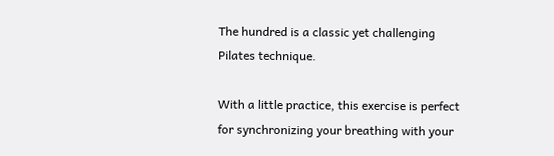The hundred is a classic yet challenging Pilates technique.

With a little practice, this exercise is perfect for synchronizing your breathing with your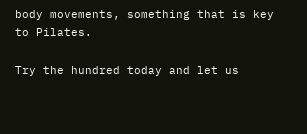body movements, something that is key to Pilates.

Try the hundred today and let us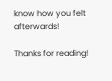know how you felt afterwards!

Thanks for reading!